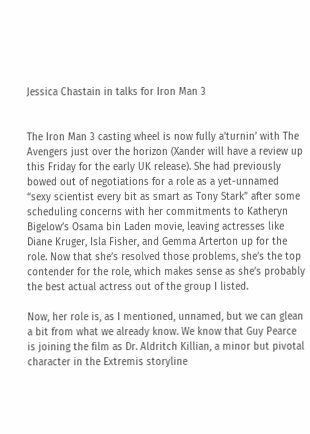Jessica Chastain in talks for Iron Man 3


The Iron Man 3 casting wheel is now fully a’turnin’ with The Avengers just over the horizon (Xander will have a review up this Friday for the early UK release). She had previously bowed out of negotiations for a role as a yet-unnamed “sexy scientist every bit as smart as Tony Stark” after some scheduling concerns with her commitments to Katheryn Bigelow’s Osama bin Laden movie, leaving actresses like Diane Kruger, Isla Fisher, and Gemma Arterton up for the role. Now that she’s resolved those problems, she’s the top contender for the role, which makes sense as she’s probably the best actual actress out of the group I listed.

Now, her role is, as I mentioned, unnamed, but we can glean a bit from what we already know. We know that Guy Pearce is joining the film as Dr. Aldritch Killian, a minor but pivotal character in the Extremis storyline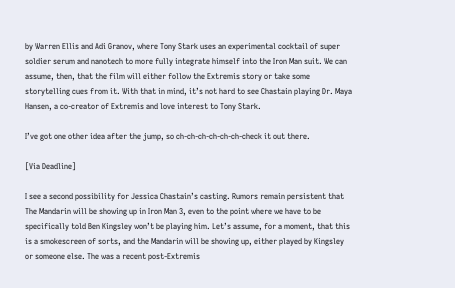by Warren Ellis and Adi Granov, where Tony Stark uses an experimental cocktail of super soldier serum and nanotech to more fully integrate himself into the Iron Man suit. We can assume, then, that the film will either follow the Extremis story or take some storytelling cues from it. With that in mind, it’s not hard to see Chastain playing Dr. Maya Hansen, a co-creator of Extremis and love interest to Tony Stark.

I’ve got one other idea after the jump, so ch-ch-ch-ch-ch-ch-check it out there.

[Via Deadline]

I see a second possibility for Jessica Chastain’s casting. Rumors remain persistent that The Mandarin will be showing up in Iron Man 3, even to the point where we have to be specifically told Ben Kingsley won’t be playing him. Let’s assume, for a moment, that this is a smokescreen of sorts, and the Mandarin will be showing up, either played by Kingsley or someone else. The was a recent post-Extremis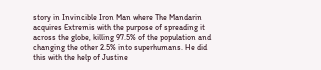story in Invincible Iron Man where The Mandarin acquires Extremis with the purpose of spreading it across the globe, killing 97.5% of the population and changing the other 2.5% into superhumans. He did this with the help of Justine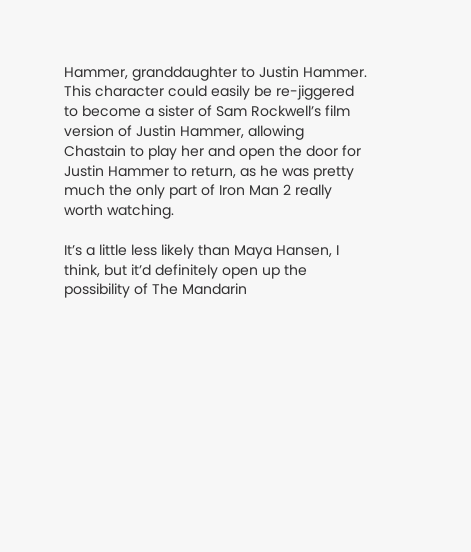Hammer, granddaughter to Justin Hammer. This character could easily be re-jiggered to become a sister of Sam Rockwell’s film version of Justin Hammer, allowing Chastain to play her and open the door for Justin Hammer to return, as he was pretty much the only part of Iron Man 2 really worth watching.

It’s a little less likely than Maya Hansen, I think, but it’d definitely open up the possibility of The Mandarin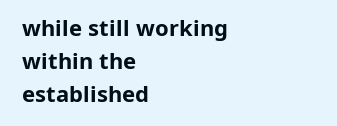while still working within the established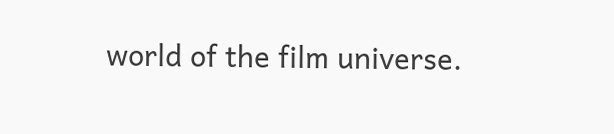world of the film universe.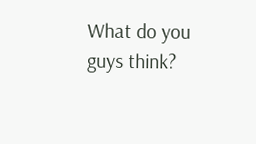What do you guys think?